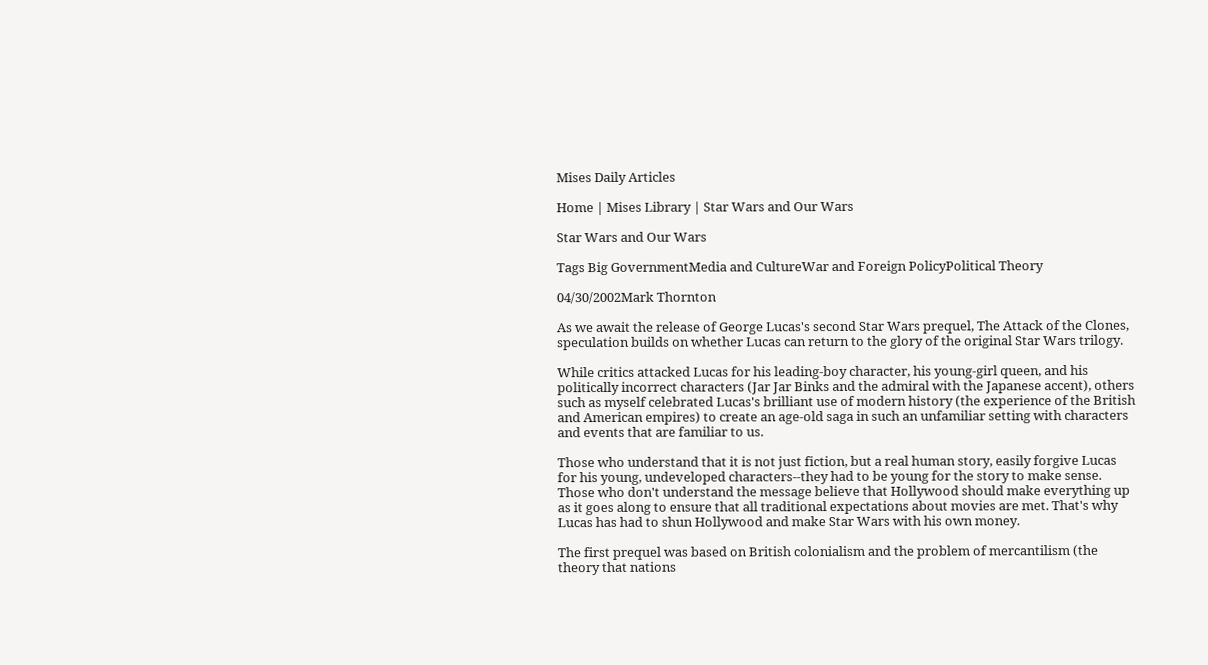Mises Daily Articles

Home | Mises Library | Star Wars and Our Wars

Star Wars and Our Wars

Tags Big GovernmentMedia and CultureWar and Foreign PolicyPolitical Theory

04/30/2002Mark Thornton

As we await the release of George Lucas's second Star Wars prequel, The Attack of the Clones, speculation builds on whether Lucas can return to the glory of the original Star Wars trilogy.

While critics attacked Lucas for his leading-boy character, his young-girl queen, and his politically incorrect characters (Jar Jar Binks and the admiral with the Japanese accent), others such as myself celebrated Lucas's brilliant use of modern history (the experience of the British and American empires) to create an age-old saga in such an unfamiliar setting with characters and events that are familiar to us.

Those who understand that it is not just fiction, but a real human story, easily forgive Lucas for his young, undeveloped characters--they had to be young for the story to make sense. Those who don't understand the message believe that Hollywood should make everything up as it goes along to ensure that all traditional expectations about movies are met. That's why Lucas has had to shun Hollywood and make Star Wars with his own money.

The first prequel was based on British colonialism and the problem of mercantilism (the theory that nations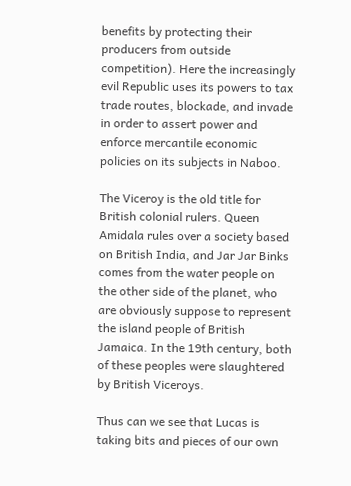benefits by protecting their producers from outside competition). Here the increasingly evil Republic uses its powers to tax trade routes, blockade, and invade in order to assert power and enforce mercantile economic policies on its subjects in Naboo.

The Viceroy is the old title for British colonial rulers. Queen Amidala rules over a society based on British India, and Jar Jar Binks comes from the water people on the other side of the planet, who are obviously suppose to represent the island people of British Jamaica. In the 19th century, both of these peoples were slaughtered by British Viceroys.

Thus can we see that Lucas is taking bits and pieces of our own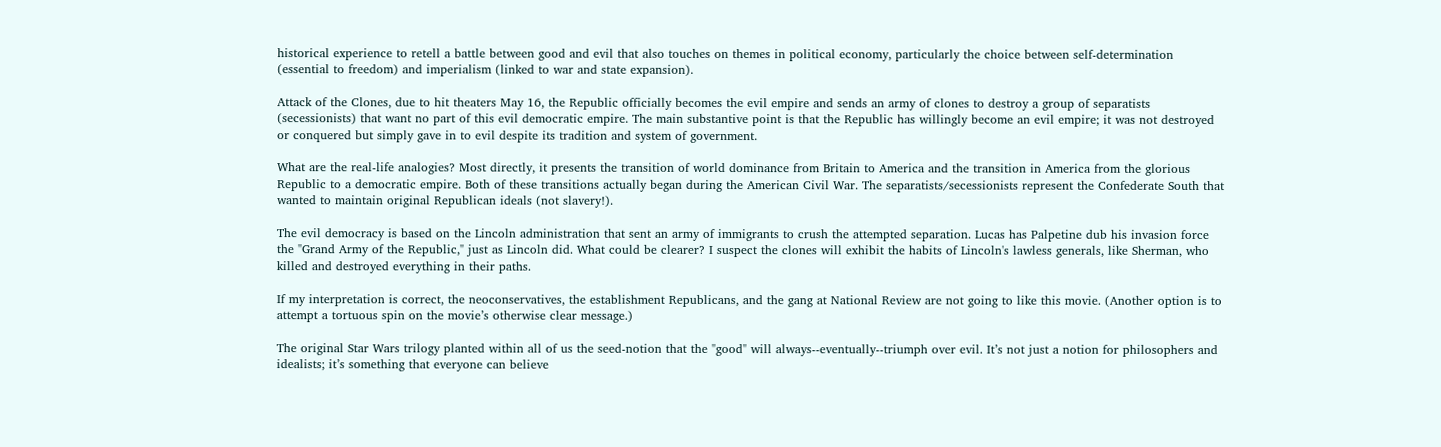historical experience to retell a battle between good and evil that also touches on themes in political economy, particularly the choice between self-determination (essential to freedom) and imperialism (linked to war and state expansion).

Attack of the Clones, due to hit theaters May 16, the Republic officially becomes the evil empire and sends an army of clones to destroy a group of separatists (secessionists) that want no part of this evil democratic empire. The main substantive point is that the Republic has willingly become an evil empire; it was not destroyed or conquered but simply gave in to evil despite its tradition and system of government.

What are the real-life analogies? Most directly, it presents the transition of world dominance from Britain to America and the transition in America from the glorious Republic to a democratic empire. Both of these transitions actually began during the American Civil War. The separatists/secessionists represent the Confederate South that wanted to maintain original Republican ideals (not slavery!).

The evil democracy is based on the Lincoln administration that sent an army of immigrants to crush the attempted separation. Lucas has Palpetine dub his invasion force the "Grand Army of the Republic," just as Lincoln did. What could be clearer? I suspect the clones will exhibit the habits of Lincoln's lawless generals, like Sherman, who killed and destroyed everything in their paths.

If my interpretation is correct, the neoconservatives, the establishment Republicans, and the gang at National Review are not going to like this movie. (Another option is to attempt a tortuous spin on the movie’s otherwise clear message.)

The original Star Wars trilogy planted within all of us the seed-notion that the "good" will always--eventually--triumph over evil. It’s not just a notion for philosophers and idealists; it’s something that everyone can believe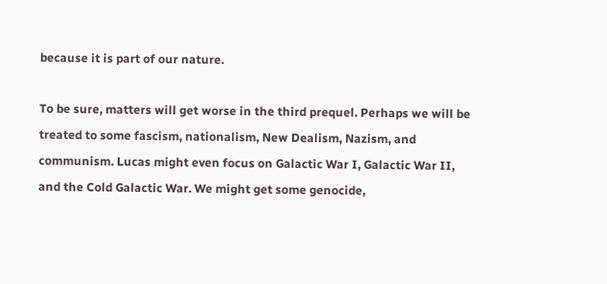because it is part of our nature.

To be sure, matters will get worse in the third prequel. Perhaps we will be treated to some fascism, nationalism, New Dealism, Nazism, and communism. Lucas might even focus on Galactic War I, Galactic War II, and the Cold Galactic War. We might get some genocide,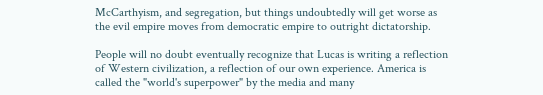McCarthyism, and segregation, but things undoubtedly will get worse as the evil empire moves from democratic empire to outright dictatorship.

People will no doubt eventually recognize that Lucas is writing a reflection of Western civilization, a reflection of our own experience. America is called the "world's superpower" by the media and many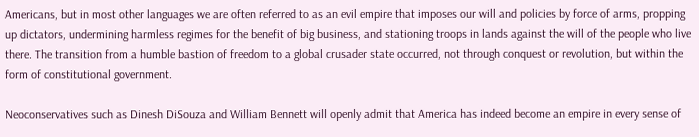Americans, but in most other languages we are often referred to as an evil empire that imposes our will and policies by force of arms, propping up dictators, undermining harmless regimes for the benefit of big business, and stationing troops in lands against the will of the people who live there. The transition from a humble bastion of freedom to a global crusader state occurred, not through conquest or revolution, but within the form of constitutional government.

Neoconservatives such as Dinesh DiSouza and William Bennett will openly admit that America has indeed become an empire in every sense of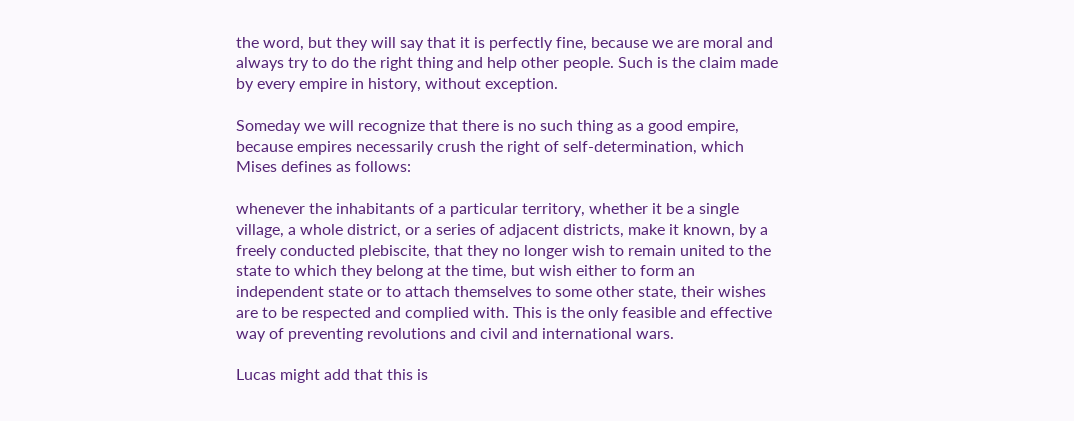the word, but they will say that it is perfectly fine, because we are moral and always try to do the right thing and help other people. Such is the claim made by every empire in history, without exception.

Someday we will recognize that there is no such thing as a good empire, because empires necessarily crush the right of self-determination, which Mises defines as follows:

whenever the inhabitants of a particular territory, whether it be a single village, a whole district, or a series of adjacent districts, make it known, by a freely conducted plebiscite, that they no longer wish to remain united to the state to which they belong at the time, but wish either to form an independent state or to attach themselves to some other state, their wishes are to be respected and complied with. This is the only feasible and effective way of preventing revolutions and civil and international wars.

Lucas might add that this is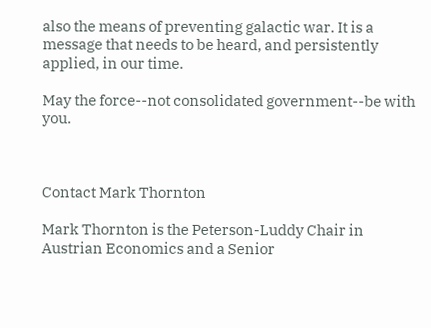also the means of preventing galactic war. It is a message that needs to be heard, and persistently applied, in our time.

May the force--not consolidated government--be with you.



Contact Mark Thornton

Mark Thornton is the Peterson-Luddy Chair in Austrian Economics and a Senior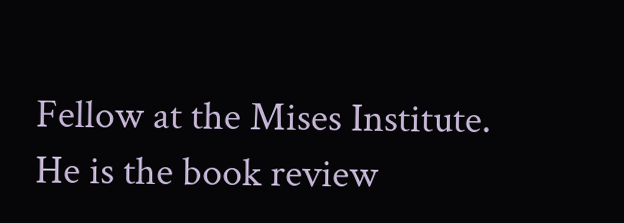Fellow at the Mises Institute. He is the book review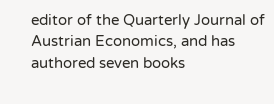editor of the Quarterly Journal of Austrian Economics, and has authored seven books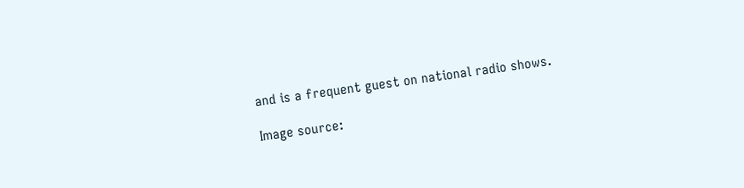and is a frequent guest on national radio shows.

Image source: